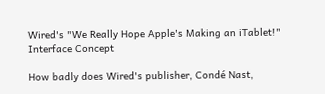Wired's "We Really Hope Apple's Making an iTablet!" Interface Concept

How badly does Wired's publisher, Condé Nast,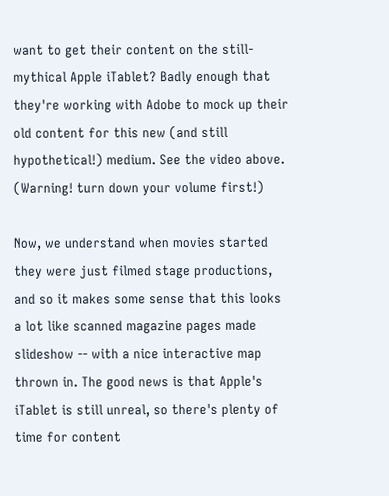want to get their content on the still-mythical Apple iTablet? Badly enough that they're working with Adobe to mock up their old content for this new (and still hypothetical!) medium. See the video above. (Warning! turn down your volume first!)

Now, we understand when movies started they were just filmed stage productions, and so it makes some sense that this looks a lot like scanned magazine pages made slideshow -- with a nice interactive map thrown in. The good news is that Apple's iTablet is still unreal, so there's plenty of time for content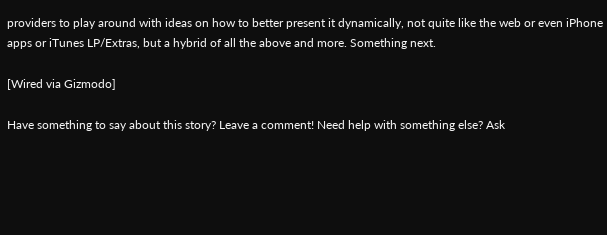providers to play around with ideas on how to better present it dynamically, not quite like the web or even iPhone apps or iTunes LP/Extras, but a hybrid of all the above and more. Something next.

[Wired via Gizmodo]

Have something to say about this story? Leave a comment! Need help with something else? Ask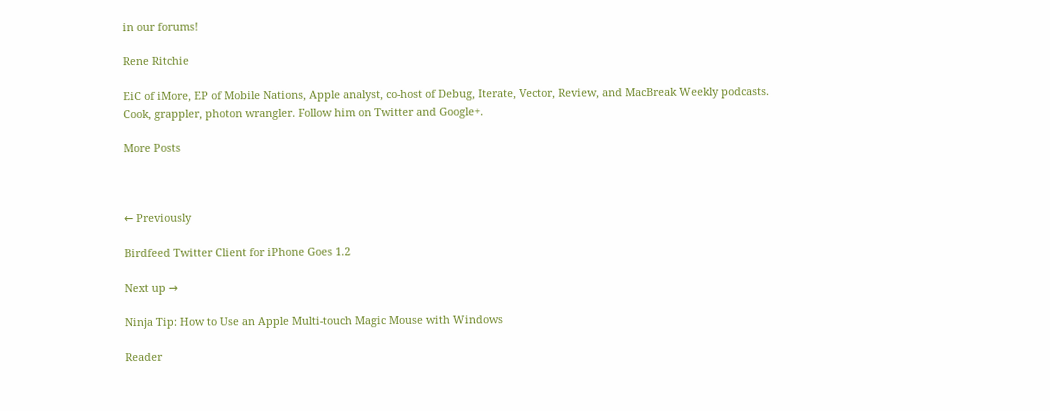in our forums!

Rene Ritchie

EiC of iMore, EP of Mobile Nations, Apple analyst, co-host of Debug, Iterate, Vector, Review, and MacBreak Weekly podcasts. Cook, grappler, photon wrangler. Follow him on Twitter and Google+.

More Posts



← Previously

Birdfeed Twitter Client for iPhone Goes 1.2

Next up →

Ninja Tip: How to Use an Apple Multi-touch Magic Mouse with Windows

Reader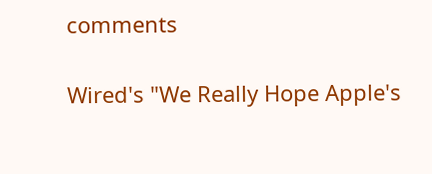comments

Wired's "We Really Hope Apple's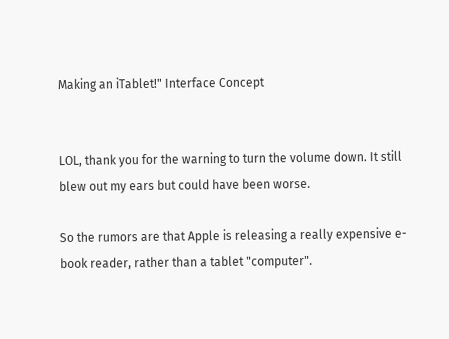Making an iTablet!" Interface Concept


LOL, thank you for the warning to turn the volume down. It still blew out my ears but could have been worse.

So the rumors are that Apple is releasing a really expensive e-book reader, rather than a tablet "computer".